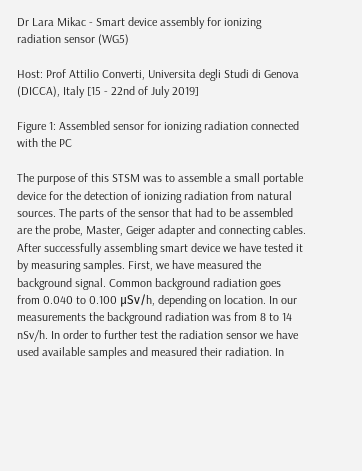Dr Lara Mikac - Smart device assembly for ionizing radiation sensor (WG5)

Host: Prof Attilio Converti, Universita degli Studi di Genova (DICCA), Italy [15 - 22nd of July 2019]

Figure 1: Assembled sensor for ionizing radiation connected with the PC

The purpose of this STSM was to assemble a small portable device for the detection of ionizing radiation from natural sources. The parts of the sensor that had to be assembled are the probe, Master, Geiger adapter and connecting cables. After successfully assembling smart device we have tested it by measuring samples. First, we have measured the background signal. Common background radiation goes from 0.040 to 0.100 μSv/h, depending on location. In our measurements the background radiation was from 8 to 14 nSv/h. In order to further test the radiation sensor we have used available samples and measured their radiation. In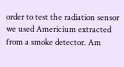order to test the radiation sensor we used Americium extracted from a smoke detector. Am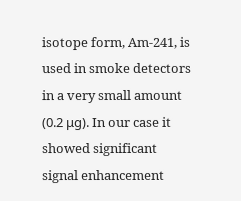isotope form, Am-241, is used in smoke detectors in a very small amount (0.2 μg). In our case it showed significant signal enhancement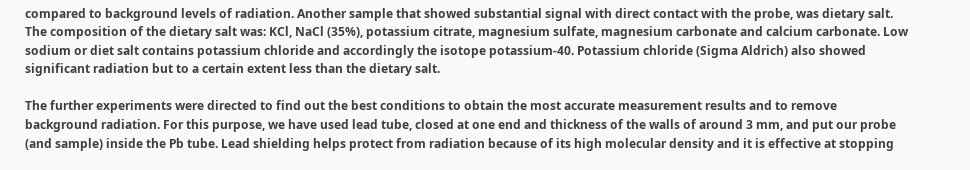compared to background levels of radiation. Another sample that showed substantial signal with direct contact with the probe, was dietary salt. The composition of the dietary salt was: KCl, NaCl (35%), potassium citrate, magnesium sulfate, magnesium carbonate and calcium carbonate. Low sodium or diet salt contains potassium chloride and accordingly the isotope potassium-40. Potassium chloride (Sigma Aldrich) also showed significant radiation but to a certain extent less than the dietary salt.

The further experiments were directed to find out the best conditions to obtain the most accurate measurement results and to remove background radiation. For this purpose, we have used lead tube, closed at one end and thickness of the walls of around 3 mm, and put our probe (and sample) inside the Pb tube. Lead shielding helps protect from radiation because of its high molecular density and it is effective at stopping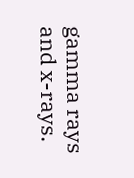gamma rays and x-rays.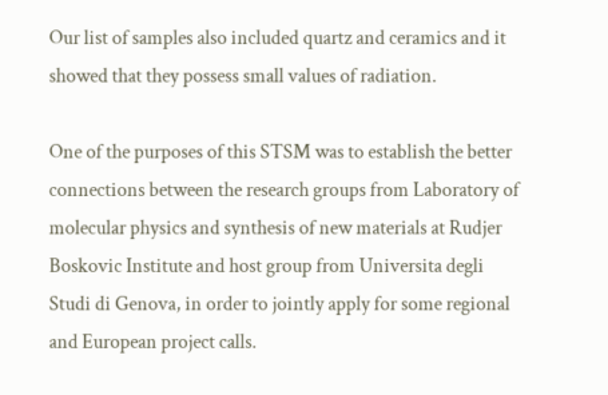Our list of samples also included quartz and ceramics and it showed that they possess small values of radiation.

One of the purposes of this STSM was to establish the better connections between the research groups from Laboratory of molecular physics and synthesis of new materials at Rudjer Boskovic Institute and host group from Universita degli Studi di Genova, in order to jointly apply for some regional and European project calls.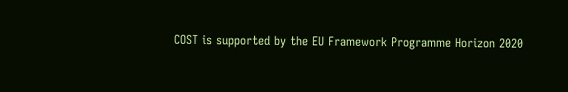COST is supported by the EU Framework Programme Horizon 2020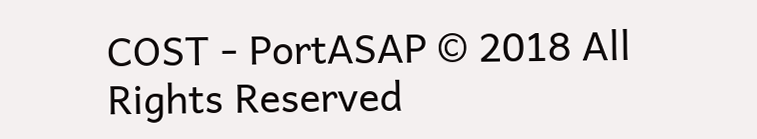COST - PortASAP © 2018 All Rights Reserved